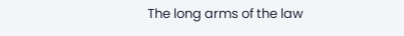The long arms of the law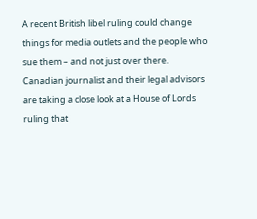A recent British libel ruling could change things for media outlets and the people who sue them – and not just over there. Canadian journalist and their legal advisors are taking a close look at a House of Lords ruling that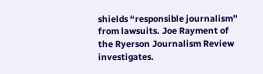shields “responsible journalism” from lawsuits. Joe Rayment of the Ryerson Journalism Review investigates.